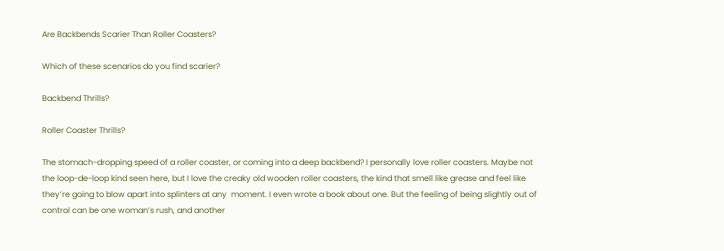Are Backbends Scarier Than Roller Coasters?

Which of these scenarios do you find scarier?

Backbend Thrills?

Roller Coaster Thrills?

The stomach-dropping speed of a roller coaster, or coming into a deep backbend? I personally love roller coasters. Maybe not the loop-de-loop kind seen here, but I love the creaky old wooden roller coasters, the kind that smell like grease and feel like they’re going to blow apart into splinters at any  moment. I even wrote a book about one. But the feeling of being slightly out of control can be one woman’s rush, and another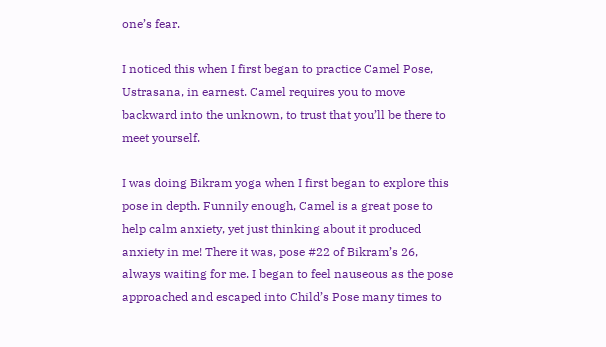one’s fear.

I noticed this when I first began to practice Camel Pose, Ustrasana, in earnest. Camel requires you to move backward into the unknown, to trust that you’ll be there to meet yourself.

I was doing Bikram yoga when I first began to explore this pose in depth. Funnily enough, Camel is a great pose to help calm anxiety, yet just thinking about it produced anxiety in me! There it was, pose #22 of Bikram’s 26, always waiting for me. I began to feel nauseous as the pose approached and escaped into Child’s Pose many times to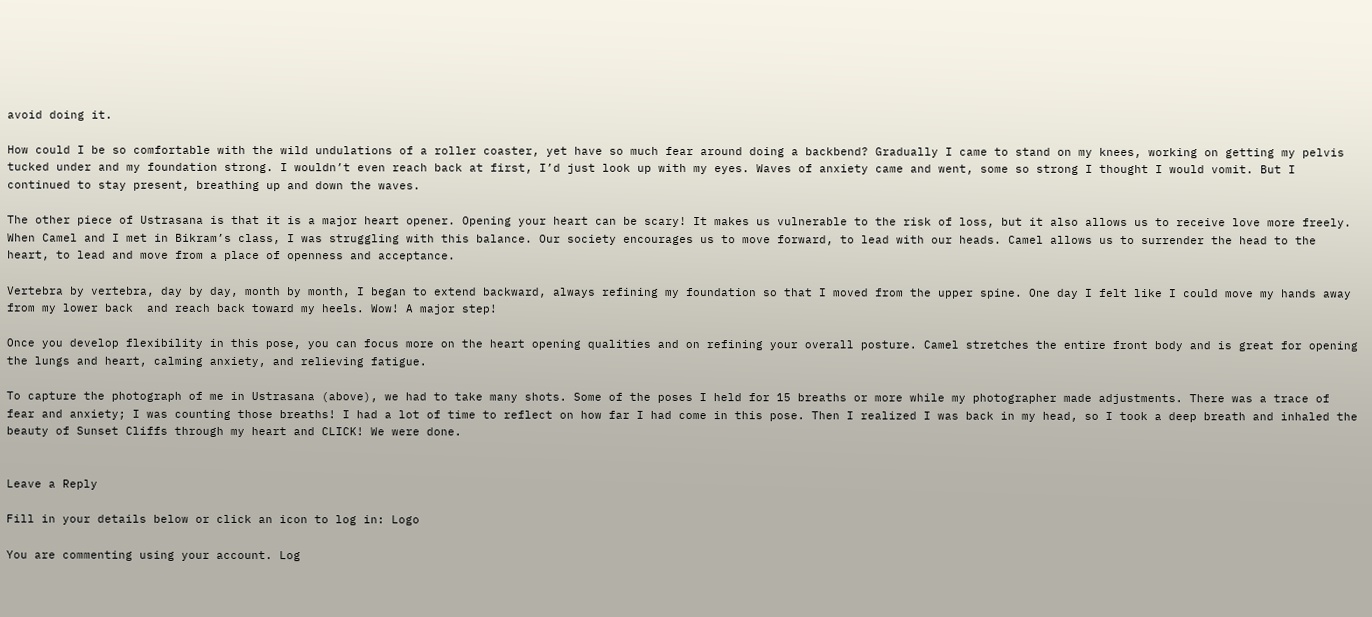avoid doing it.

How could I be so comfortable with the wild undulations of a roller coaster, yet have so much fear around doing a backbend? Gradually I came to stand on my knees, working on getting my pelvis tucked under and my foundation strong. I wouldn’t even reach back at first, I’d just look up with my eyes. Waves of anxiety came and went, some so strong I thought I would vomit. But I continued to stay present, breathing up and down the waves.

The other piece of Ustrasana is that it is a major heart opener. Opening your heart can be scary! It makes us vulnerable to the risk of loss, but it also allows us to receive love more freely. When Camel and I met in Bikram’s class, I was struggling with this balance. Our society encourages us to move forward, to lead with our heads. Camel allows us to surrender the head to the heart, to lead and move from a place of openness and acceptance.

Vertebra by vertebra, day by day, month by month, I began to extend backward, always refining my foundation so that I moved from the upper spine. One day I felt like I could move my hands away from my lower back  and reach back toward my heels. Wow! A major step!

Once you develop flexibility in this pose, you can focus more on the heart opening qualities and on refining your overall posture. Camel stretches the entire front body and is great for opening the lungs and heart, calming anxiety, and relieving fatigue.

To capture the photograph of me in Ustrasana (above), we had to take many shots. Some of the poses I held for 15 breaths or more while my photographer made adjustments. There was a trace of fear and anxiety; I was counting those breaths! I had a lot of time to reflect on how far I had come in this pose. Then I realized I was back in my head, so I took a deep breath and inhaled the beauty of Sunset Cliffs through my heart and CLICK! We were done.


Leave a Reply

Fill in your details below or click an icon to log in: Logo

You are commenting using your account. Log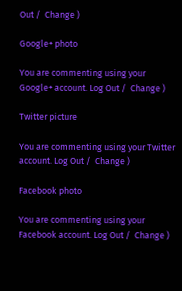Out /  Change )

Google+ photo

You are commenting using your Google+ account. Log Out /  Change )

Twitter picture

You are commenting using your Twitter account. Log Out /  Change )

Facebook photo

You are commenting using your Facebook account. Log Out /  Change )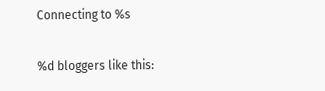Connecting to %s

%d bloggers like this: